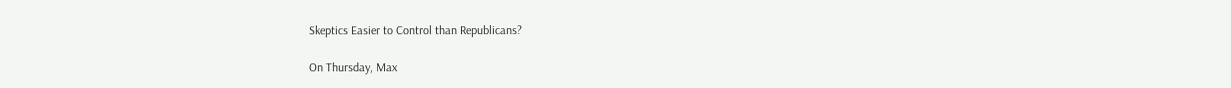Skeptics Easier to Control than Republicans?

On Thursday, Max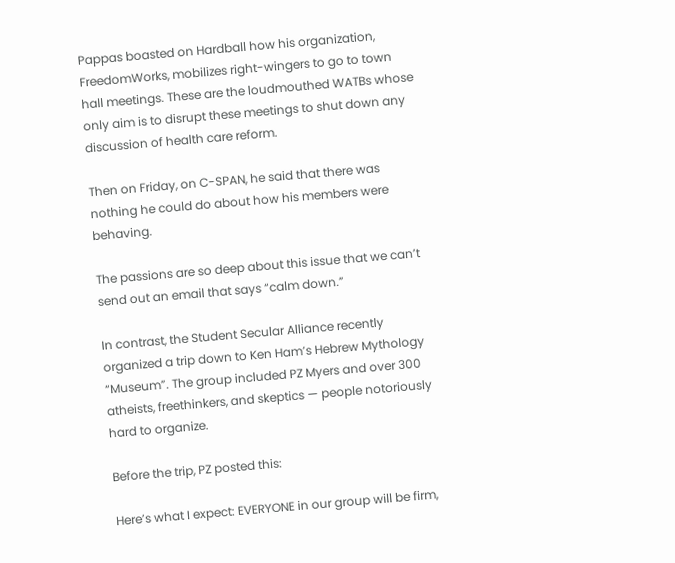Pappas boasted on Hardball how his organization, FreedomWorks, mobilizes right-wingers to go to town hall meetings. These are the loudmouthed WATBs whose only aim is to disrupt these meetings to shut down any discussion of health care reform.

Then on Friday, on C-SPAN, he said that there was nothing he could do about how his members were behaving.

The passions are so deep about this issue that we can’t send out an email that says “calm down.”

In contrast, the Student Secular Alliance recently organized a trip down to Ken Ham’s Hebrew Mythology “Museum”. The group included PZ Myers and over 300 atheists, freethinkers, and skeptics — people notoriously hard to organize.

Before the trip, PZ posted this:

Here’s what I expect: EVERYONE in our group will be firm,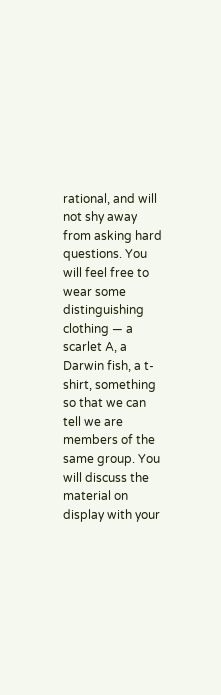rational, and will not shy away from asking hard questions. You will feel free to wear some distinguishing clothing — a scarlet A, a Darwin fish, a t-shirt, something so that we can tell we are members of the same group. You will discuss the material on display with your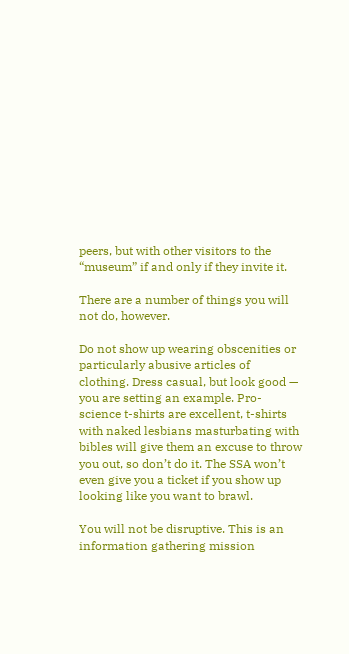peers, but with other visitors to the “museum” if and only if they invite it.

There are a number of things you will not do, however.

Do not show up wearing obscenities or particularly abusive articles of clothing. Dress casual, but look good — you are setting an example. Pro-science t-shirts are excellent, t-shirts with naked lesbians masturbating with bibles will give them an excuse to throw you out, so don’t do it. The SSA won’t even give you a ticket if you show up looking like you want to brawl.

You will not be disruptive. This is an information gathering mission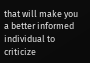that will make you a better informed individual to criticize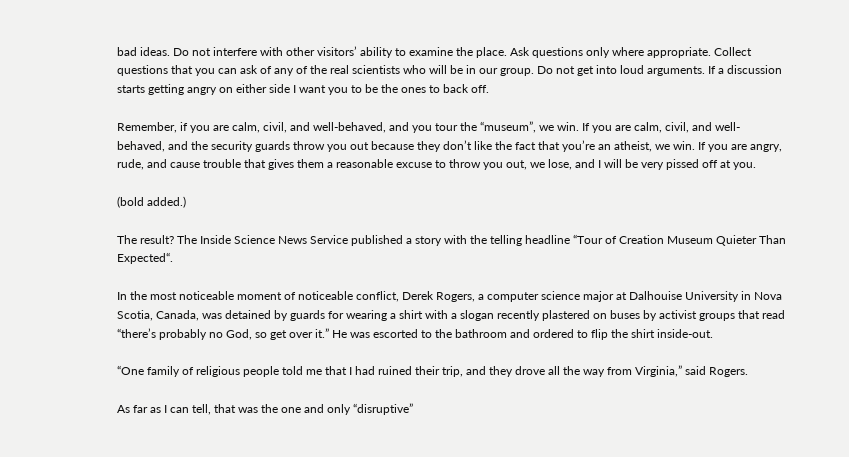bad ideas. Do not interfere with other visitors’ ability to examine the place. Ask questions only where appropriate. Collect questions that you can ask of any of the real scientists who will be in our group. Do not get into loud arguments. If a discussion starts getting angry on either side I want you to be the ones to back off.

Remember, if you are calm, civil, and well-behaved, and you tour the “museum”, we win. If you are calm, civil, and well-behaved, and the security guards throw you out because they don’t like the fact that you’re an atheist, we win. If you are angry, rude, and cause trouble that gives them a reasonable excuse to throw you out, we lose, and I will be very pissed off at you.

(bold added.)

The result? The Inside Science News Service published a story with the telling headline “Tour of Creation Museum Quieter Than Expected“.

In the most noticeable moment of noticeable conflict, Derek Rogers, a computer science major at Dalhouise University in Nova Scotia, Canada, was detained by guards for wearing a shirt with a slogan recently plastered on buses by activist groups that read “there’s probably no God, so get over it.” He was escorted to the bathroom and ordered to flip the shirt inside-out.

“One family of religious people told me that I had ruined their trip, and they drove all the way from Virginia,” said Rogers.

As far as I can tell, that was the one and only “disruptive”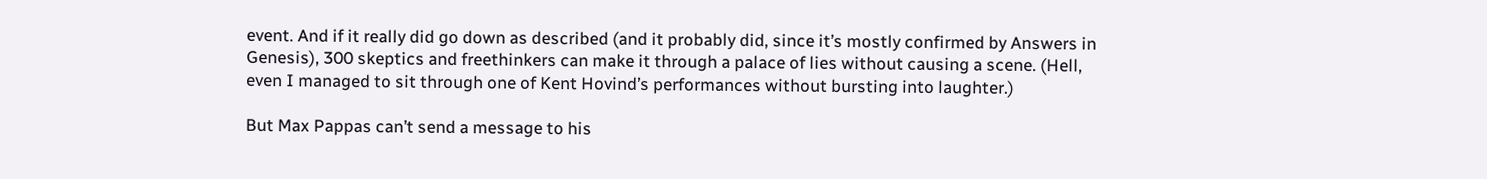event. And if it really did go down as described (and it probably did, since it’s mostly confirmed by Answers in Genesis), 300 skeptics and freethinkers can make it through a palace of lies without causing a scene. (Hell, even I managed to sit through one of Kent Hovind’s performances without bursting into laughter.)

But Max Pappas can’t send a message to his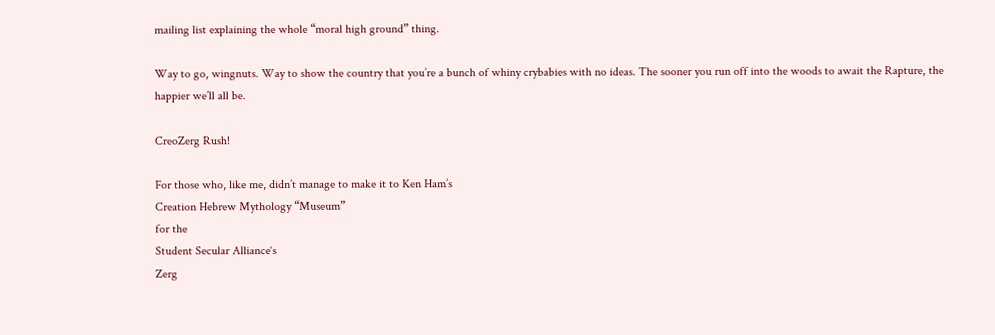mailing list explaining the whole “moral high ground” thing.

Way to go, wingnuts. Way to show the country that you’re a bunch of whiny crybabies with no ideas. The sooner you run off into the woods to await the Rapture, the happier we’ll all be.

CreoZerg Rush!

For those who, like me, didn’t manage to make it to Ken Ham’s
Creation Hebrew Mythology “Museum”
for the
Student Secular Alliance‘s
Zerg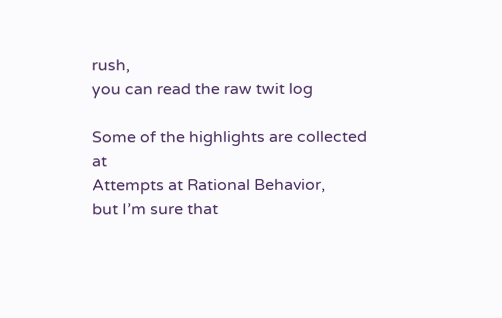rush,
you can read the raw twit log

Some of the highlights are collected at
Attempts at Rational Behavior,
but I’m sure that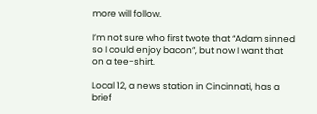more will follow.

I’m not sure who first twote that “Adam sinned so I could enjoy bacon”, but now I want that on a tee-shirt.

Local 12, a news station in Cincinnati, has a
brief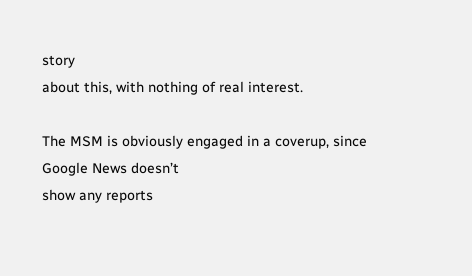story
about this, with nothing of real interest.

The MSM is obviously engaged in a coverup, since Google News doesn’t
show any reports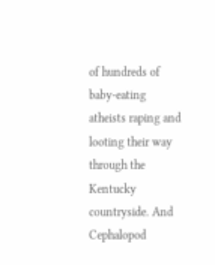of hundreds of baby-eating atheists raping and
looting their way through the Kentucky countryside. And Cephalopod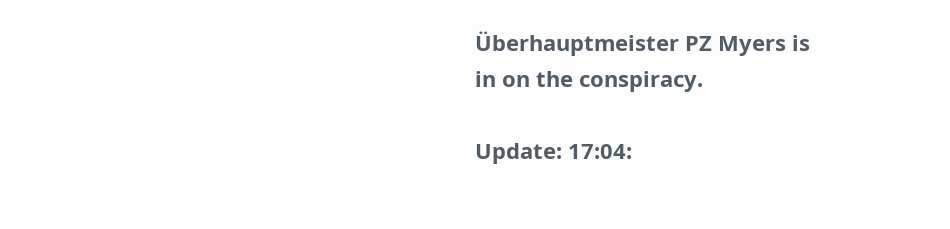Überhauptmeister PZ Myers is
in on the conspiracy.

Update: 17:04: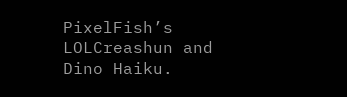PixelFish’s LOLCreashun and Dino Haiku.